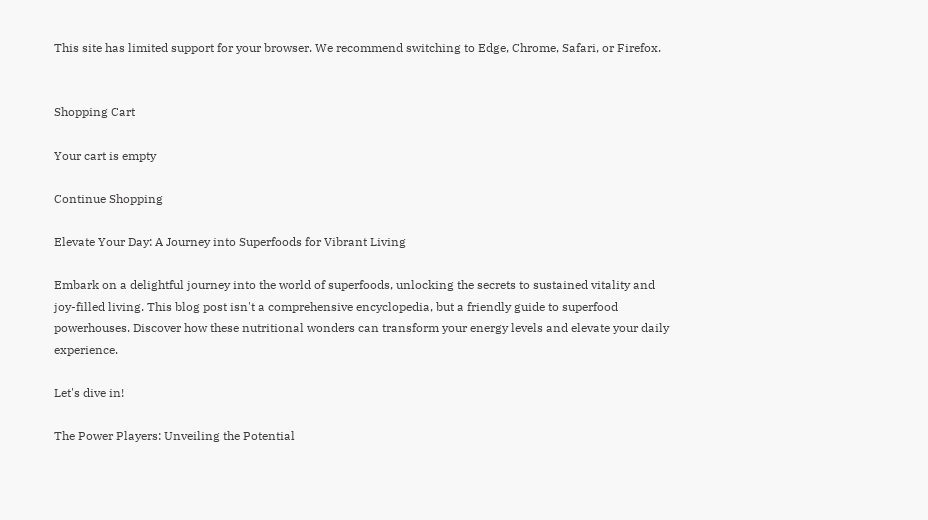This site has limited support for your browser. We recommend switching to Edge, Chrome, Safari, or Firefox.


Shopping Cart

Your cart is empty

Continue Shopping

Elevate Your Day: A Journey into Superfoods for Vibrant Living

Embark on a delightful journey into the world of superfoods, unlocking the secrets to sustained vitality and joy-filled living. This blog post isn't a comprehensive encyclopedia, but a friendly guide to superfood powerhouses. Discover how these nutritional wonders can transform your energy levels and elevate your daily experience.

Let's dive in!

The Power Players: Unveiling the Potential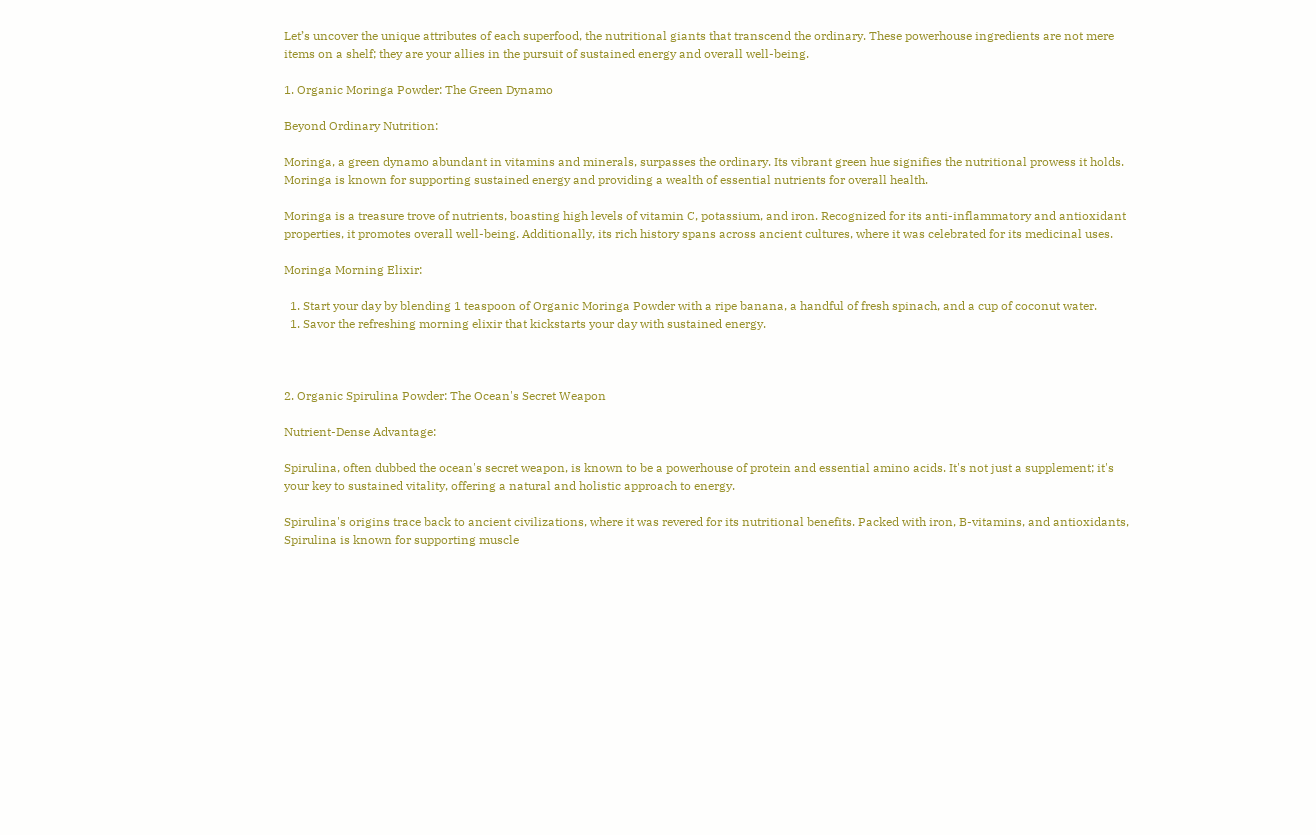Let’s uncover the unique attributes of each superfood, the nutritional giants that transcend the ordinary. These powerhouse ingredients are not mere items on a shelf; they are your allies in the pursuit of sustained energy and overall well-being.

1. Organic Moringa Powder: The Green Dynamo

Beyond Ordinary Nutrition:

Moringa, a green dynamo abundant in vitamins and minerals, surpasses the ordinary. Its vibrant green hue signifies the nutritional prowess it holds. Moringa is known for supporting sustained energy and providing a wealth of essential nutrients for overall health.

Moringa is a treasure trove of nutrients, boasting high levels of vitamin C, potassium, and iron. Recognized for its anti-inflammatory and antioxidant properties, it promotes overall well-being. Additionally, its rich history spans across ancient cultures, where it was celebrated for its medicinal uses.

Moringa Morning Elixir:

  1. Start your day by blending 1 teaspoon of Organic Moringa Powder with a ripe banana, a handful of fresh spinach, and a cup of coconut water.
  1. Savor the refreshing morning elixir that kickstarts your day with sustained energy.



2. Organic Spirulina Powder: The Ocean's Secret Weapon

Nutrient-Dense Advantage:

Spirulina, often dubbed the ocean's secret weapon, is known to be a powerhouse of protein and essential amino acids. It's not just a supplement; it's your key to sustained vitality, offering a natural and holistic approach to energy.

Spirulina's origins trace back to ancient civilizations, where it was revered for its nutritional benefits. Packed with iron, B-vitamins, and antioxidants, Spirulina is known for supporting muscle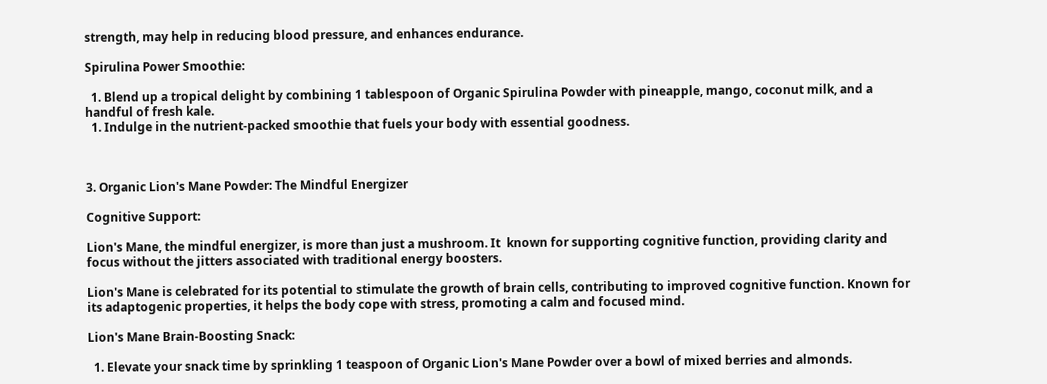strength, may help in reducing blood pressure, and enhances endurance.

Spirulina Power Smoothie:

  1. Blend up a tropical delight by combining 1 tablespoon of Organic Spirulina Powder with pineapple, mango, coconut milk, and a handful of fresh kale.
  1. Indulge in the nutrient-packed smoothie that fuels your body with essential goodness.



3. Organic Lion's Mane Powder: The Mindful Energizer

Cognitive Support:

Lion's Mane, the mindful energizer, is more than just a mushroom. It  known for supporting cognitive function, providing clarity and focus without the jitters associated with traditional energy boosters.

Lion's Mane is celebrated for its potential to stimulate the growth of brain cells, contributing to improved cognitive function. Known for its adaptogenic properties, it helps the body cope with stress, promoting a calm and focused mind.

Lion's Mane Brain-Boosting Snack:

  1. Elevate your snack time by sprinkling 1 teaspoon of Organic Lion's Mane Powder over a bowl of mixed berries and almonds.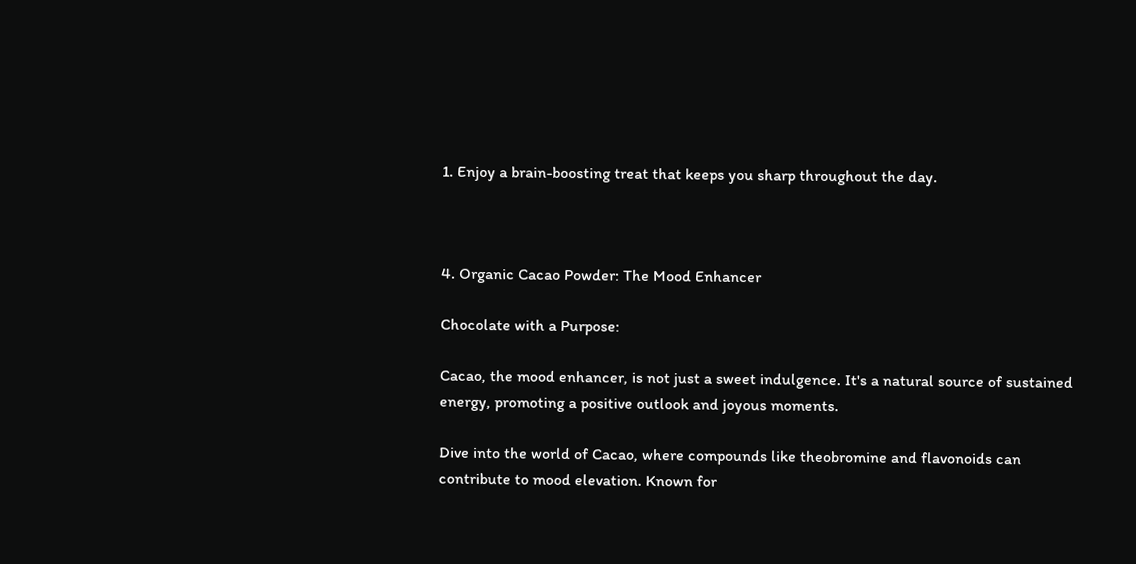1. Enjoy a brain-boosting treat that keeps you sharp throughout the day.



4. Organic Cacao Powder: The Mood Enhancer

Chocolate with a Purpose:

Cacao, the mood enhancer, is not just a sweet indulgence. It's a natural source of sustained energy, promoting a positive outlook and joyous moments.

Dive into the world of Cacao, where compounds like theobromine and flavonoids can contribute to mood elevation. Known for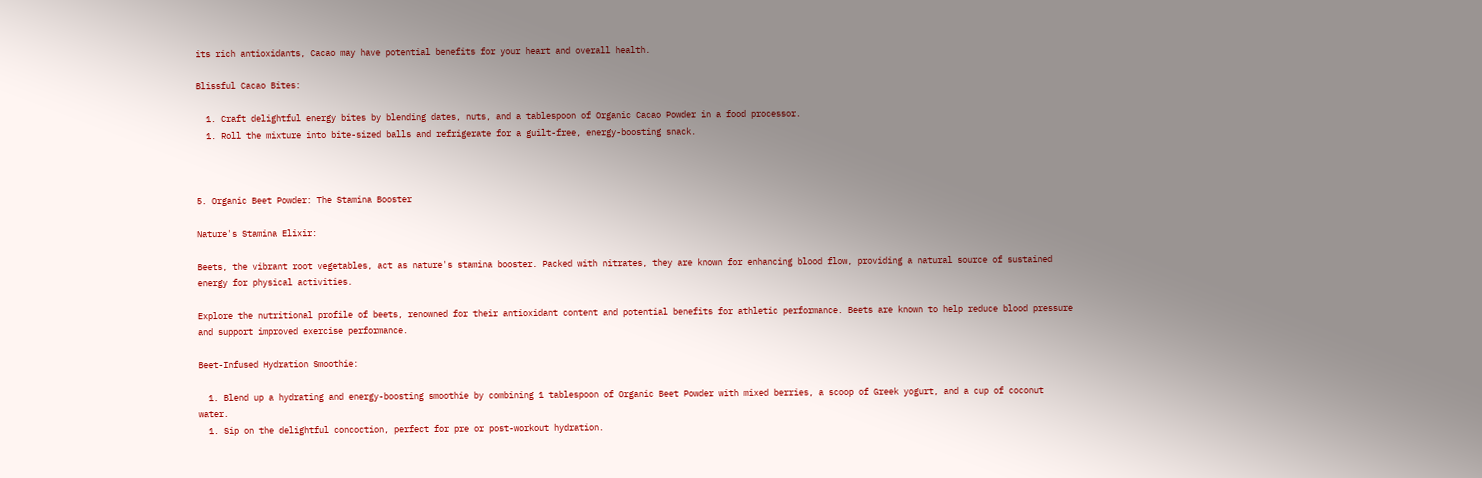its rich antioxidants, Cacao may have potential benefits for your heart and overall health.

Blissful Cacao Bites:

  1. Craft delightful energy bites by blending dates, nuts, and a tablespoon of Organic Cacao Powder in a food processor.
  1. Roll the mixture into bite-sized balls and refrigerate for a guilt-free, energy-boosting snack.



5. Organic Beet Powder: The Stamina Booster

Nature's Stamina Elixir:

Beets, the vibrant root vegetables, act as nature's stamina booster. Packed with nitrates, they are known for enhancing blood flow, providing a natural source of sustained energy for physical activities.

Explore the nutritional profile of beets, renowned for their antioxidant content and potential benefits for athletic performance. Beets are known to help reduce blood pressure and support improved exercise performance.

Beet-Infused Hydration Smoothie:

  1. Blend up a hydrating and energy-boosting smoothie by combining 1 tablespoon of Organic Beet Powder with mixed berries, a scoop of Greek yogurt, and a cup of coconut water.
  1. Sip on the delightful concoction, perfect for pre or post-workout hydration.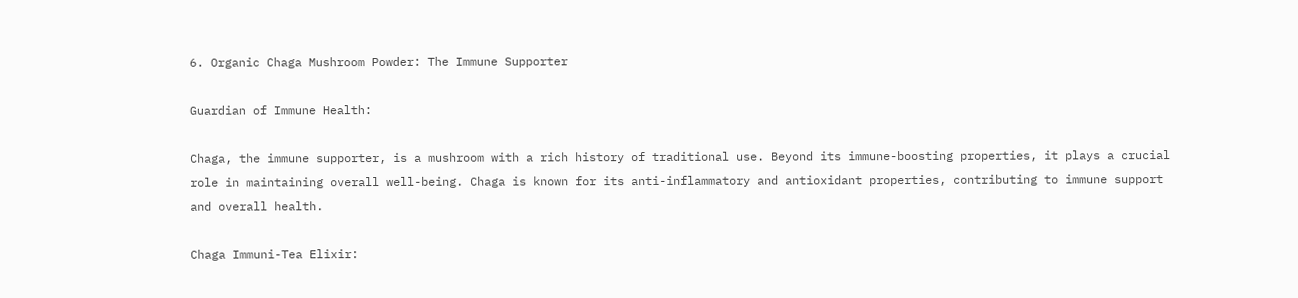6. Organic Chaga Mushroom Powder: The Immune Supporter

Guardian of Immune Health:

Chaga, the immune supporter, is a mushroom with a rich history of traditional use. Beyond its immune-boosting properties, it plays a crucial role in maintaining overall well-being. Chaga is known for its anti-inflammatory and antioxidant properties, contributing to immune support and overall health.

Chaga Immuni-Tea Elixir: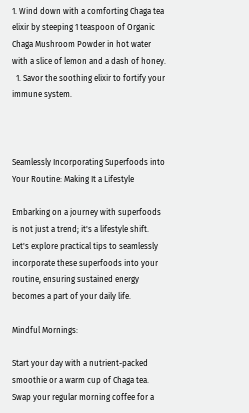1. Wind down with a comforting Chaga tea elixir by steeping 1 teaspoon of Organic Chaga Mushroom Powder in hot water with a slice of lemon and a dash of honey.
  1. Savor the soothing elixir to fortify your immune system.



Seamlessly Incorporating Superfoods into Your Routine: Making It a Lifestyle

Embarking on a journey with superfoods is not just a trend; it's a lifestyle shift. Let's explore practical tips to seamlessly incorporate these superfoods into your routine, ensuring sustained energy becomes a part of your daily life.

Mindful Mornings:

Start your day with a nutrient-packed smoothie or a warm cup of Chaga tea. Swap your regular morning coffee for a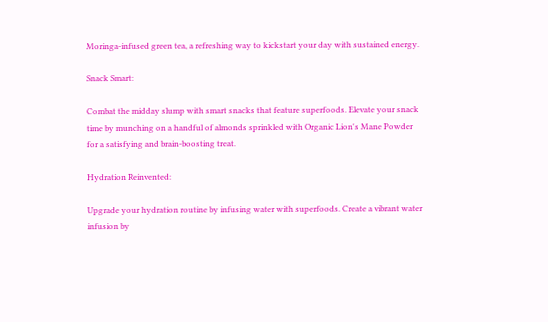Moringa-infused green tea, a refreshing way to kickstart your day with sustained energy.

Snack Smart:

Combat the midday slump with smart snacks that feature superfoods. Elevate your snack time by munching on a handful of almonds sprinkled with Organic Lion's Mane Powder for a satisfying and brain-boosting treat.

Hydration Reinvented:

Upgrade your hydration routine by infusing water with superfoods. Create a vibrant water infusion by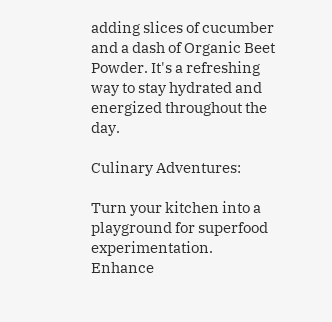adding slices of cucumber and a dash of Organic Beet Powder. It's a refreshing way to stay hydrated and energized throughout the day.

Culinary Adventures:

Turn your kitchen into a playground for superfood experimentation. Enhance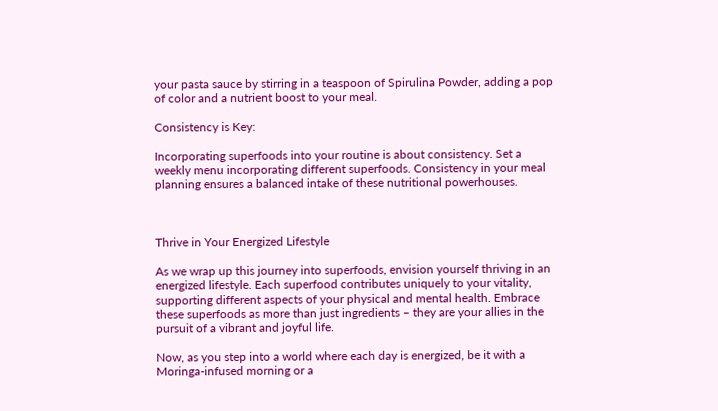your pasta sauce by stirring in a teaspoon of Spirulina Powder, adding a pop of color and a nutrient boost to your meal.

Consistency is Key:

Incorporating superfoods into your routine is about consistency. Set a weekly menu incorporating different superfoods. Consistency in your meal planning ensures a balanced intake of these nutritional powerhouses.



Thrive in Your Energized Lifestyle

As we wrap up this journey into superfoods, envision yourself thriving in an energized lifestyle. Each superfood contributes uniquely to your vitality, supporting different aspects of your physical and mental health. Embrace these superfoods as more than just ingredients – they are your allies in the pursuit of a vibrant and joyful life.

Now, as you step into a world where each day is energized, be it with a Moringa-infused morning or a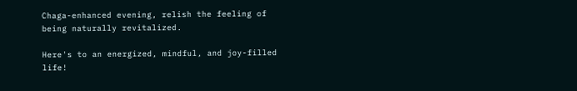Chaga-enhanced evening, relish the feeling of being naturally revitalized.

Here's to an energized, mindful, and joy-filled life!